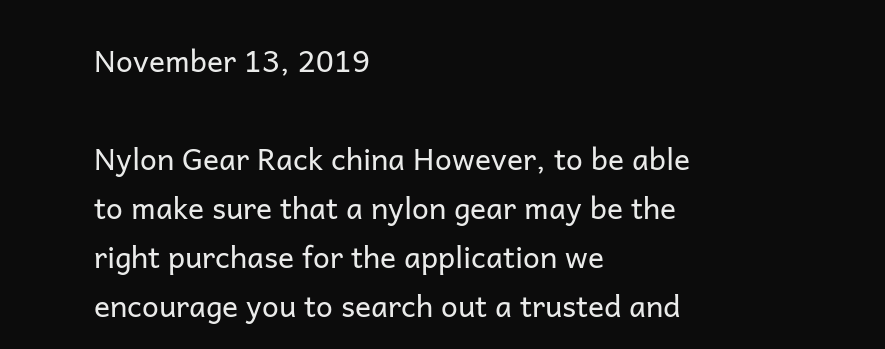November 13, 2019

Nylon Gear Rack china However, to be able to make sure that a nylon gear may be the right purchase for the application we encourage you to search out a trusted and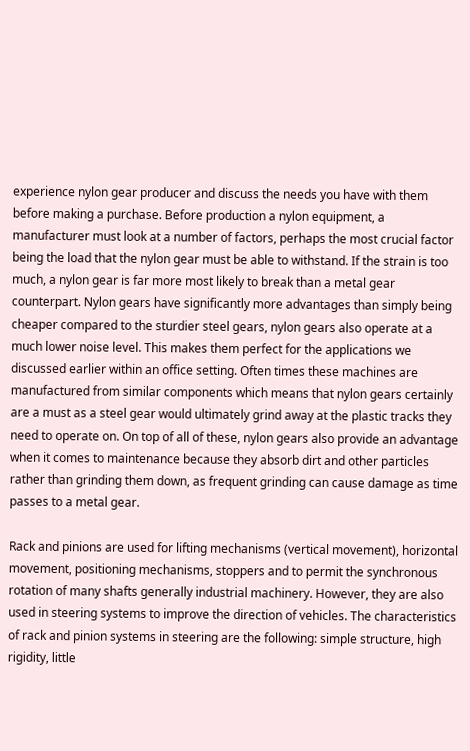experience nylon gear producer and discuss the needs you have with them before making a purchase. Before production a nylon equipment, a manufacturer must look at a number of factors, perhaps the most crucial factor being the load that the nylon gear must be able to withstand. If the strain is too much, a nylon gear is far more most likely to break than a metal gear counterpart. Nylon gears have significantly more advantages than simply being cheaper compared to the sturdier steel gears, nylon gears also operate at a much lower noise level. This makes them perfect for the applications we discussed earlier within an office setting. Often times these machines are manufactured from similar components which means that nylon gears certainly are a must as a steel gear would ultimately grind away at the plastic tracks they need to operate on. On top of all of these, nylon gears also provide an advantage when it comes to maintenance because they absorb dirt and other particles rather than grinding them down, as frequent grinding can cause damage as time passes to a metal gear.

Rack and pinions are used for lifting mechanisms (vertical movement), horizontal movement, positioning mechanisms, stoppers and to permit the synchronous rotation of many shafts generally industrial machinery. However, they are also used in steering systems to improve the direction of vehicles. The characteristics of rack and pinion systems in steering are the following: simple structure, high rigidity, little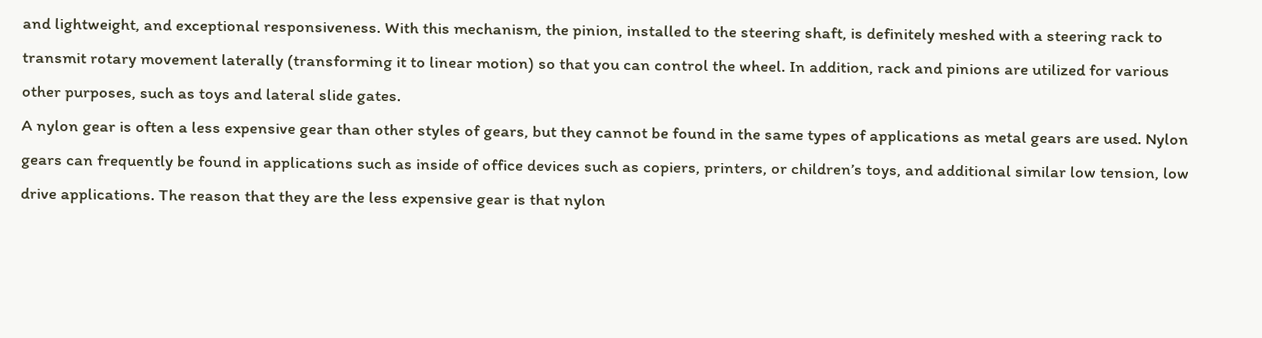and lightweight, and exceptional responsiveness. With this mechanism, the pinion, installed to the steering shaft, is definitely meshed with a steering rack to transmit rotary movement laterally (transforming it to linear motion) so that you can control the wheel. In addition, rack and pinions are utilized for various other purposes, such as toys and lateral slide gates.
A nylon gear is often a less expensive gear than other styles of gears, but they cannot be found in the same types of applications as metal gears are used. Nylon gears can frequently be found in applications such as inside of office devices such as copiers, printers, or children’s toys, and additional similar low tension, low drive applications. The reason that they are the less expensive gear is that nylon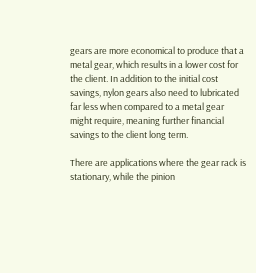gears are more economical to produce that a metal gear, which results in a lower cost for the client. In addition to the initial cost savings, nylon gears also need to lubricated far less when compared to a metal gear might require, meaning further financial savings to the client long term.

There are applications where the gear rack is stationary, while the pinion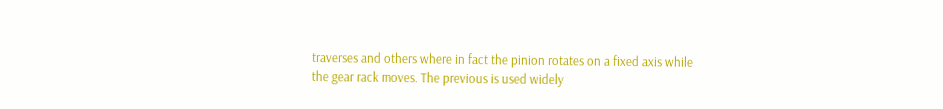traverses and others where in fact the pinion rotates on a fixed axis while the gear rack moves. The previous is used widely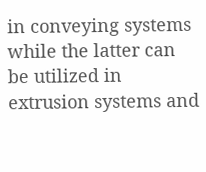in conveying systems while the latter can be utilized in extrusion systems and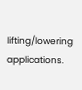lifting/lowering applications.